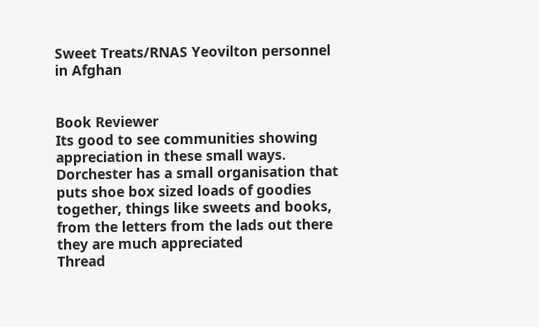Sweet Treats/RNAS Yeovilton personnel in Afghan


Book Reviewer
Its good to see communities showing appreciation in these small ways. Dorchester has a small organisation that puts shoe box sized loads of goodies together, things like sweets and books, from the letters from the lads out there they are much appreciated
Thread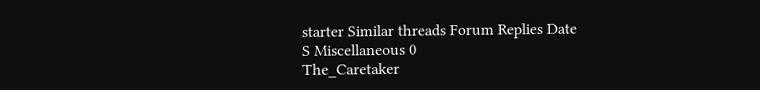starter Similar threads Forum Replies Date
S Miscellaneous 0
The_Caretaker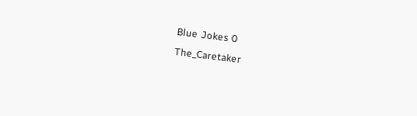Blue Jokes 0
The_Caretaker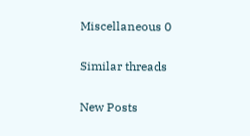Miscellaneous 0

Similar threads

New Posts